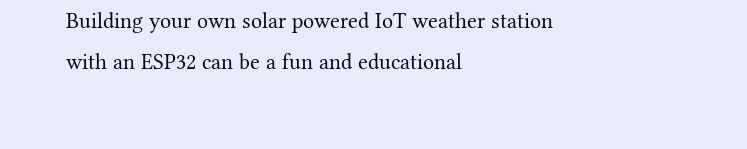Building your own solar powered IoT weather station with an ESP32 can be a fun and educational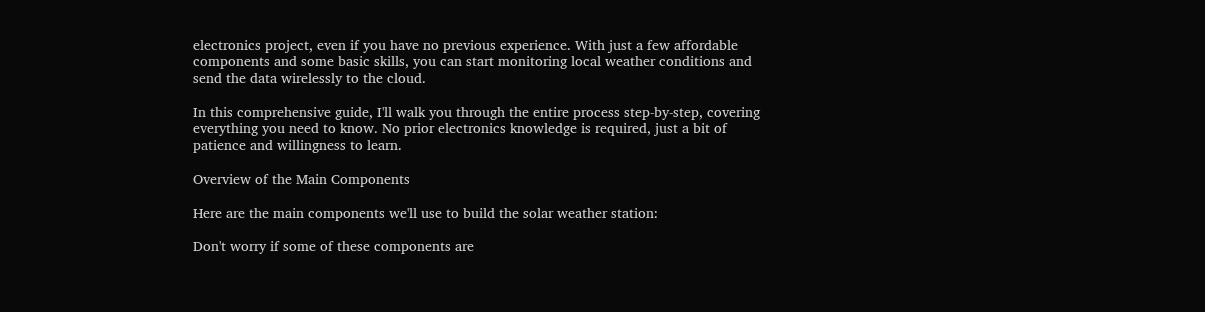electronics project, even if you have no previous experience. With just a few affordable components and some basic skills, you can start monitoring local weather conditions and send the data wirelessly to the cloud.

In this comprehensive guide, I'll walk you through the entire process step-by-step, covering everything you need to know. No prior electronics knowledge is required, just a bit of patience and willingness to learn.

Overview of the Main Components

Here are the main components we'll use to build the solar weather station:

Don't worry if some of these components are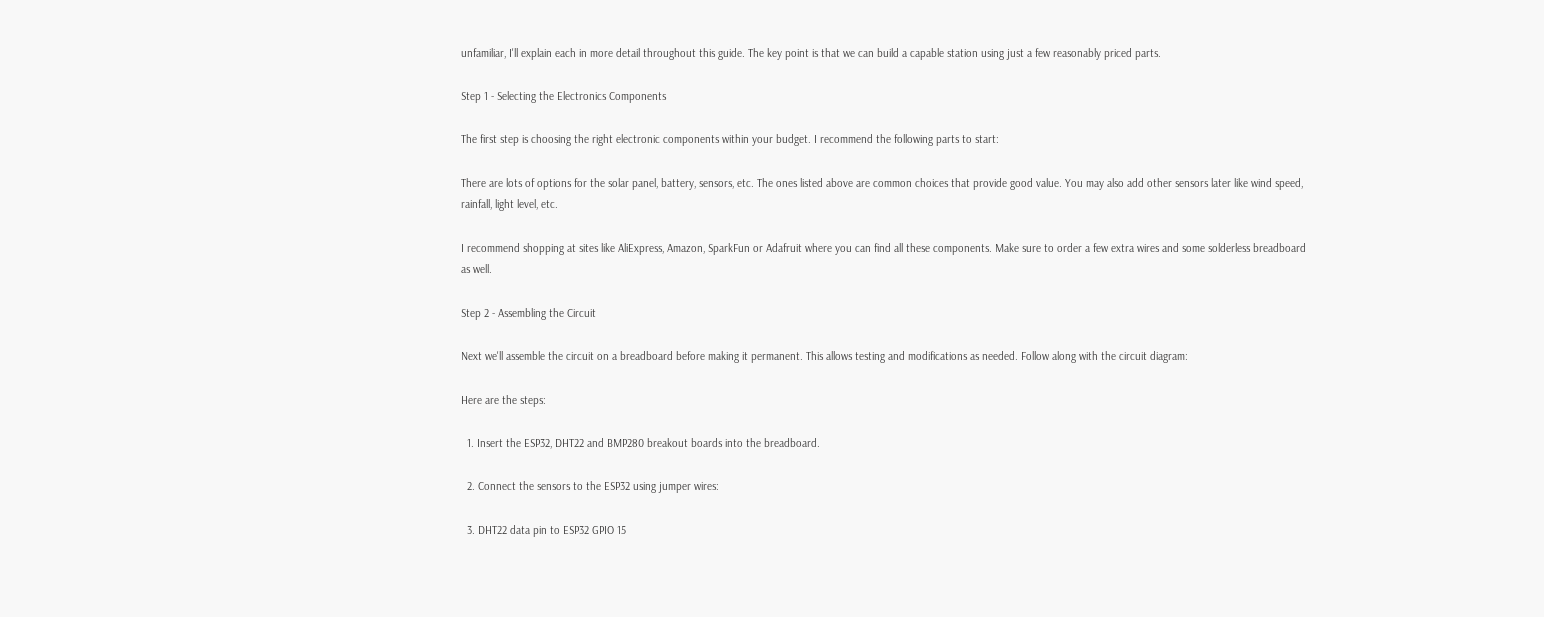unfamiliar, I'll explain each in more detail throughout this guide. The key point is that we can build a capable station using just a few reasonably priced parts.

Step 1 - Selecting the Electronics Components

The first step is choosing the right electronic components within your budget. I recommend the following parts to start:

There are lots of options for the solar panel, battery, sensors, etc. The ones listed above are common choices that provide good value. You may also add other sensors later like wind speed, rainfall, light level, etc.

I recommend shopping at sites like AliExpress, Amazon, SparkFun or Adafruit where you can find all these components. Make sure to order a few extra wires and some solderless breadboard as well.

Step 2 - Assembling the Circuit

Next we'll assemble the circuit on a breadboard before making it permanent. This allows testing and modifications as needed. Follow along with the circuit diagram:

Here are the steps:

  1. Insert the ESP32, DHT22 and BMP280 breakout boards into the breadboard.

  2. Connect the sensors to the ESP32 using jumper wires:

  3. DHT22 data pin to ESP32 GPIO 15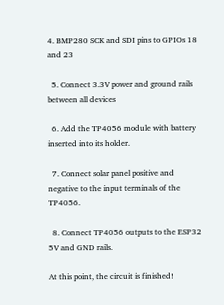4. BMP280 SCK and SDI pins to GPIOs 18 and 23

  5. Connect 3.3V power and ground rails between all devices

  6. Add the TP4056 module with battery inserted into its holder.

  7. Connect solar panel positive and negative to the input terminals of the TP4056.

  8. Connect TP4056 outputs to the ESP32 5V and GND rails.

At this point, the circuit is finished!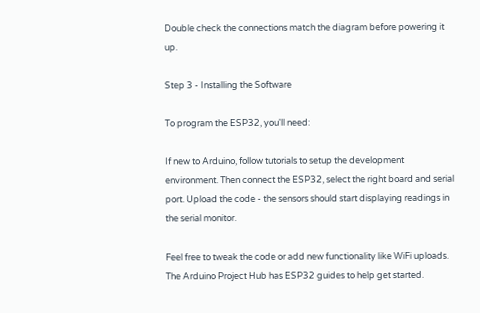Double check the connections match the diagram before powering it up.

Step 3 - Installing the Software

To program the ESP32, you'll need:

If new to Arduino, follow tutorials to setup the development environment. Then connect the ESP32, select the right board and serial port. Upload the code - the sensors should start displaying readings in the serial monitor.

Feel free to tweak the code or add new functionality like WiFi uploads. The Arduino Project Hub has ESP32 guides to help get started.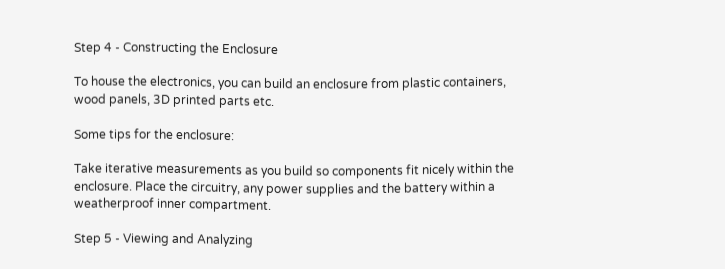Step 4 - Constructing the Enclosure

To house the electronics, you can build an enclosure from plastic containers, wood panels, 3D printed parts etc.

Some tips for the enclosure:

Take iterative measurements as you build so components fit nicely within the enclosure. Place the circuitry, any power supplies and the battery within a weatherproof inner compartment.

Step 5 - Viewing and Analyzing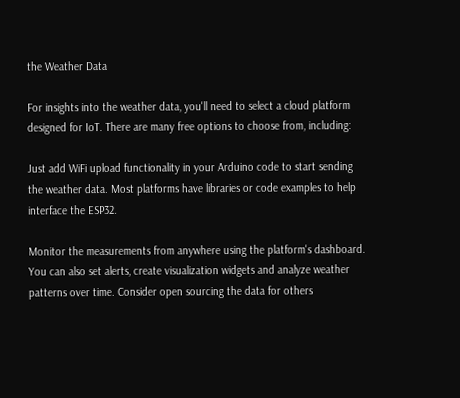the Weather Data

For insights into the weather data, you'll need to select a cloud platform designed for IoT. There are many free options to choose from, including:

Just add WiFi upload functionality in your Arduino code to start sending the weather data. Most platforms have libraries or code examples to help interface the ESP32.

Monitor the measurements from anywhere using the platform's dashboard. You can also set alerts, create visualization widgets and analyze weather patterns over time. Consider open sourcing the data for others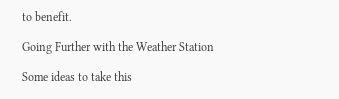to benefit.

Going Further with the Weather Station

Some ideas to take this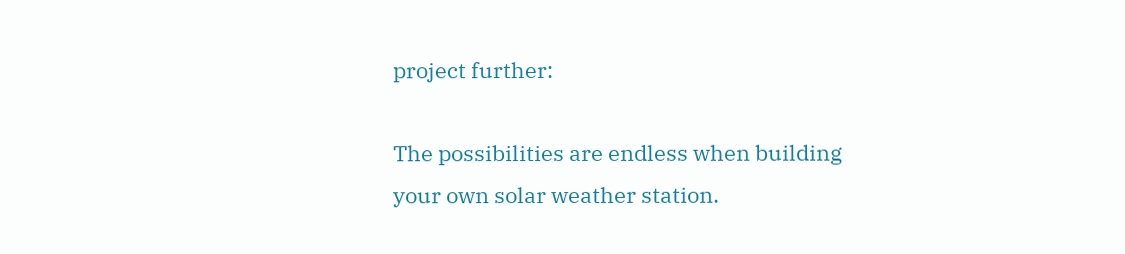project further:

The possibilities are endless when building your own solar weather station.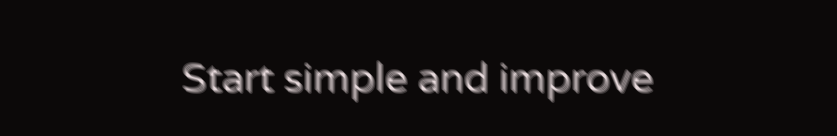Start simple and improve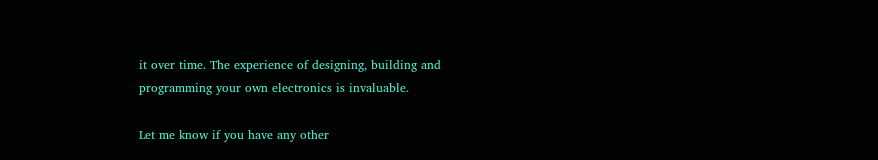it over time. The experience of designing, building and programming your own electronics is invaluable.

Let me know if you have any other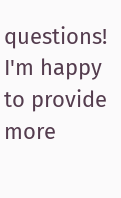questions! I'm happy to provide more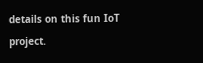details on this fun IoT project.